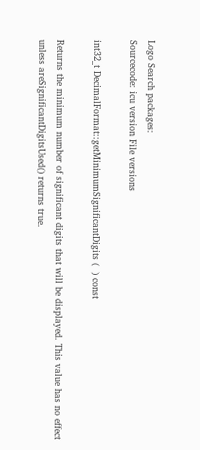Logo Search packages:
Sourcecode: icu version File versions

int32_t DecimalFormat::getMinimumSignificantDigits (  ) const

Returns the minimum number of significant digits that will be displayed. This value has no effect unless areSignificantDigitsUsed() returns true.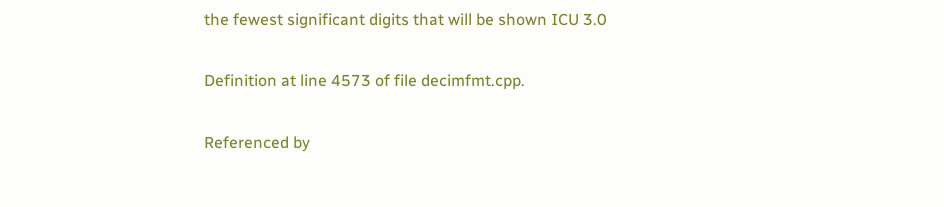the fewest significant digits that will be shown ICU 3.0

Definition at line 4573 of file decimfmt.cpp.

Referenced by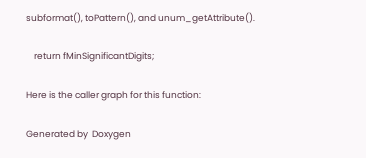subformat(), toPattern(), and unum_getAttribute().

    return fMinSignificantDigits;

Here is the caller graph for this function:

Generated by  Doxygen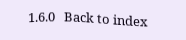1.6.0   Back to index